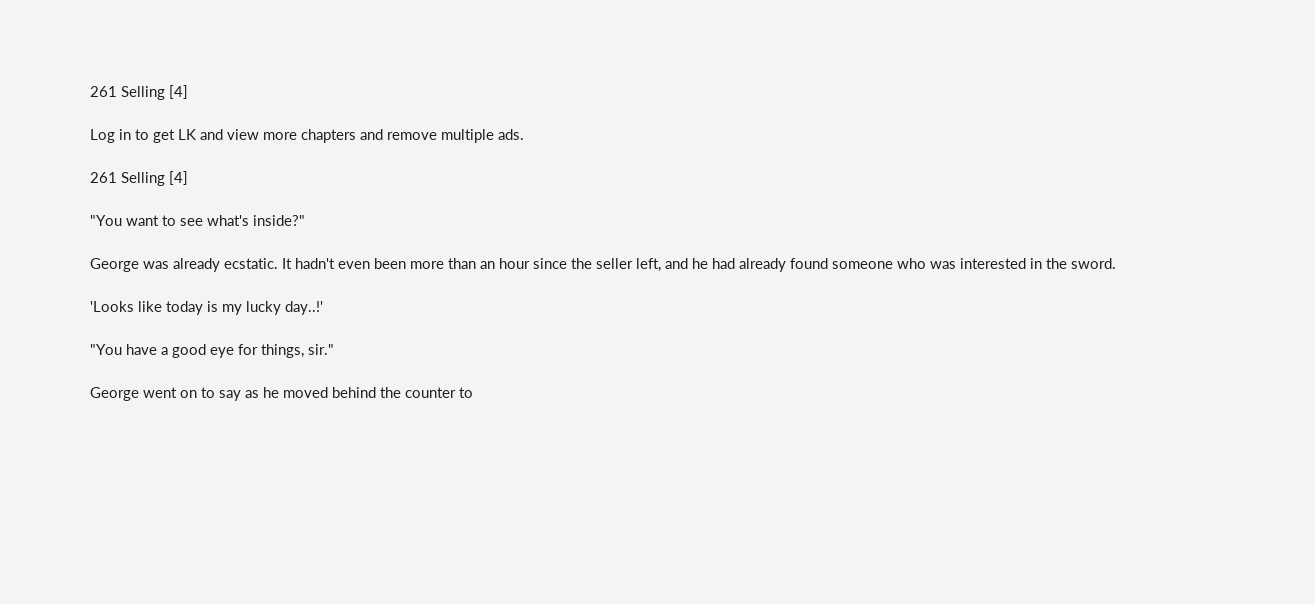261 Selling [4]

Log in to get LK and view more chapters and remove multiple ads.

261 Selling [4]

"You want to see what's inside?"

George was already ecstatic. It hadn't even been more than an hour since the seller left, and he had already found someone who was interested in the sword.

'Looks like today is my lucky day..!'

"You have a good eye for things, sir."

George went on to say as he moved behind the counter to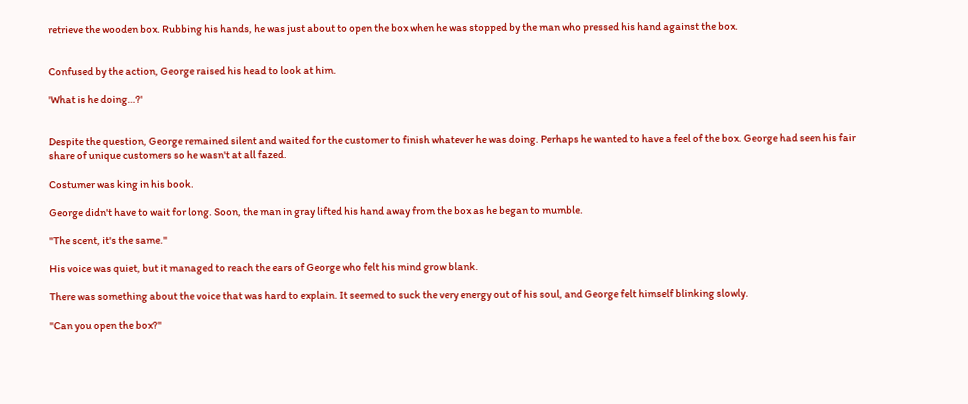retrieve the wooden box. Rubbing his hands, he was just about to open the box when he was stopped by the man who pressed his hand against the box.


Confused by the action, George raised his head to look at him.

'What is he doing…?'


Despite the question, George remained silent and waited for the customer to finish whatever he was doing. Perhaps he wanted to have a feel of the box. George had seen his fair share of unique customers so he wasn't at all fazed.

Costumer was king in his book.

George didn't have to wait for long. Soon, the man in gray lifted his hand away from the box as he began to mumble.

"The scent, it's the same."

His voice was quiet, but it managed to reach the ears of George who felt his mind grow blank.

There was something about the voice that was hard to explain. It seemed to suck the very energy out of his soul, and George felt himself blinking slowly.

"Can you open the box?"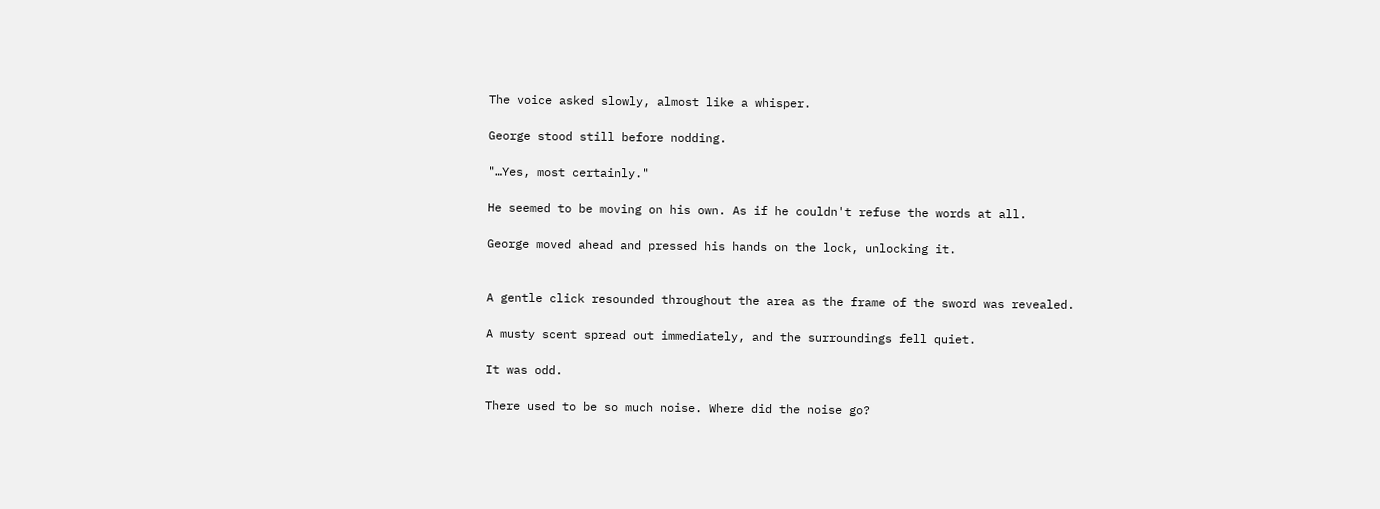The voice asked slowly, almost like a whisper.

George stood still before nodding.

"…Yes, most certainly."

He seemed to be moving on his own. As if he couldn't refuse the words at all.

George moved ahead and pressed his hands on the lock, unlocking it.


A gentle click resounded throughout the area as the frame of the sword was revealed.

A musty scent spread out immediately, and the surroundings fell quiet.

It was odd.

There used to be so much noise. Where did the noise go?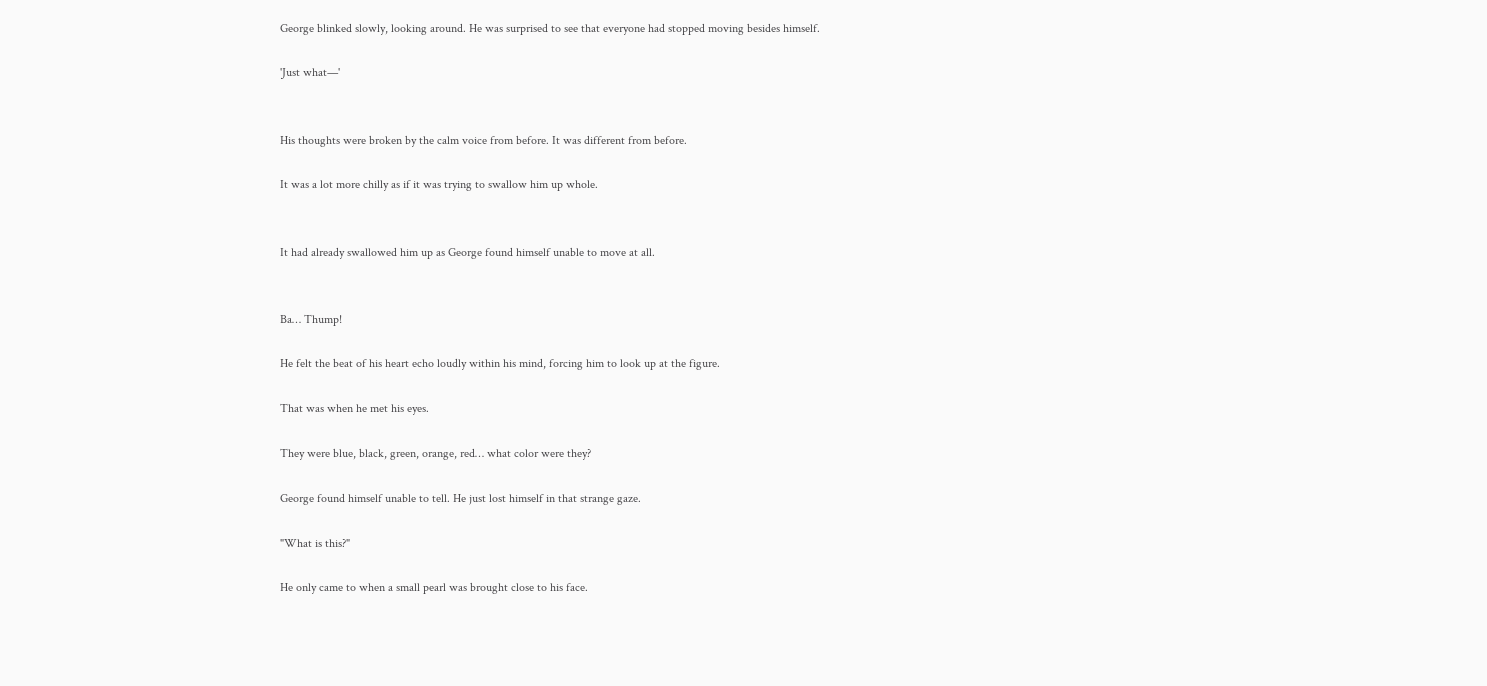George blinked slowly, looking around. He was surprised to see that everyone had stopped moving besides himself.

'Just what—'


His thoughts were broken by the calm voice from before. It was different from before.

It was a lot more chilly as if it was trying to swallow him up whole.


It had already swallowed him up as George found himself unable to move at all.


Ba… Thump!

He felt the beat of his heart echo loudly within his mind, forcing him to look up at the figure.

That was when he met his eyes.

They were blue, black, green, orange, red… what color were they?

George found himself unable to tell. He just lost himself in that strange gaze.

"What is this?"

He only came to when a small pearl was brought close to his face.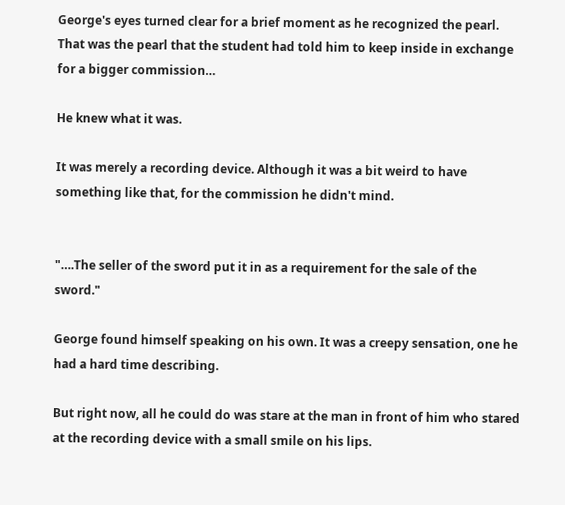George's eyes turned clear for a brief moment as he recognized the pearl. That was the pearl that the student had told him to keep inside in exchange for a bigger commission…

He knew what it was.

It was merely a recording device. Although it was a bit weird to have something like that, for the commission he didn't mind.


"….The seller of the sword put it in as a requirement for the sale of the sword."

George found himself speaking on his own. It was a creepy sensation, one he had a hard time describing.

But right now, all he could do was stare at the man in front of him who stared at the recording device with a small smile on his lips.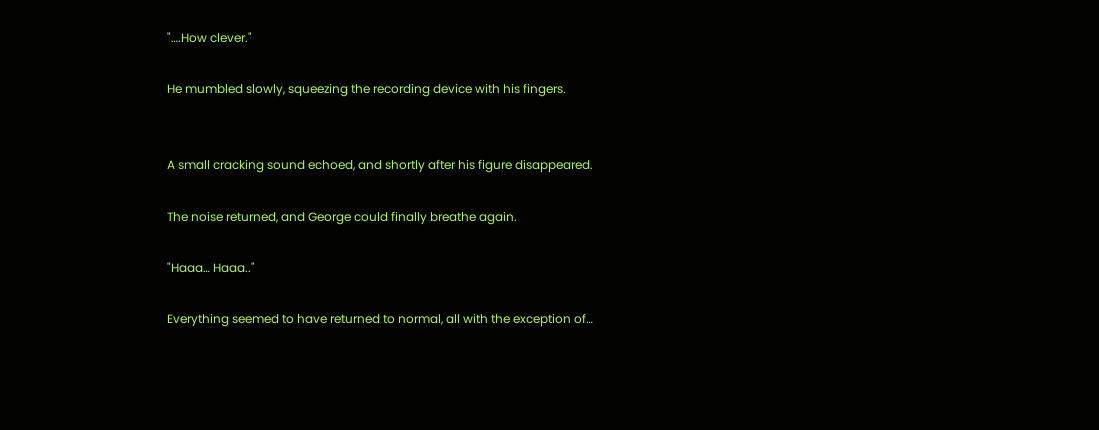"….How clever."

He mumbled slowly, squeezing the recording device with his fingers.


A small cracking sound echoed, and shortly after his figure disappeared.

The noise returned, and George could finally breathe again.

"Haaa… Haaa.."

Everything seemed to have returned to normal, all with the exception of…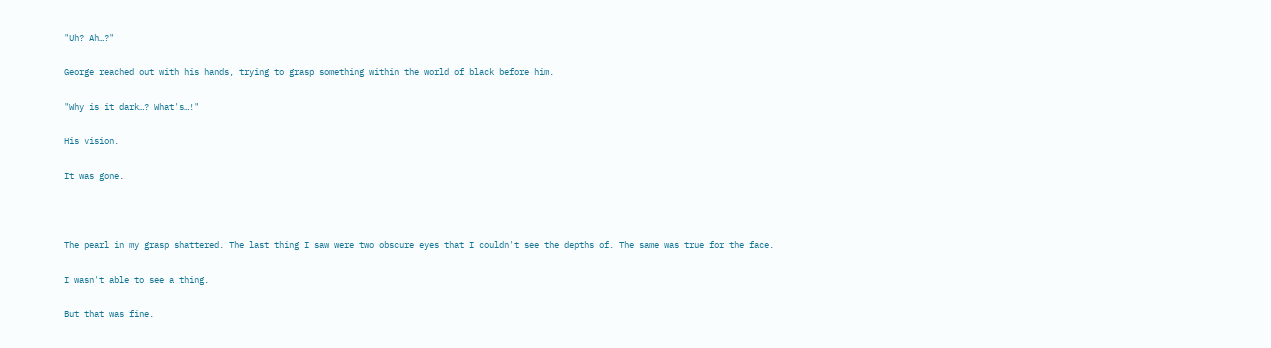"Uh? Ah…?"

George reached out with his hands, trying to grasp something within the world of black before him.

"Why is it dark…? What's…!"

His vision.

It was gone.



The pearl in my grasp shattered. The last thing I saw were two obscure eyes that I couldn't see the depths of. The same was true for the face.

I wasn't able to see a thing.

But that was fine.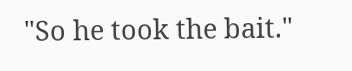"So he took the bait."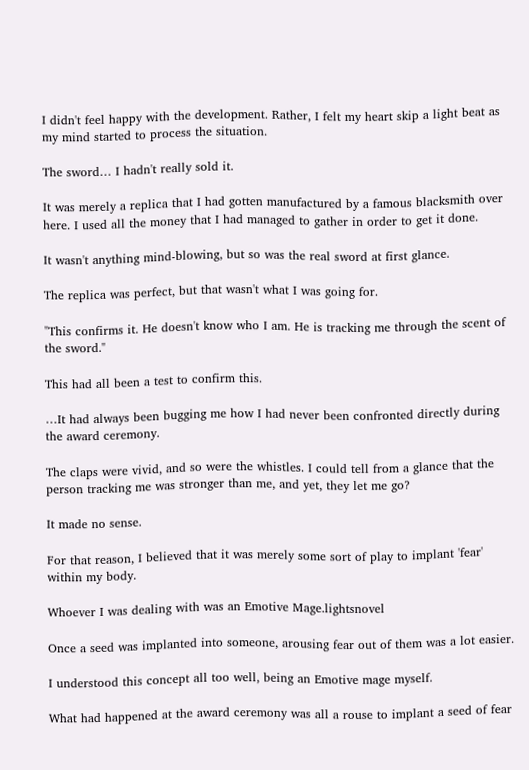I didn't feel happy with the development. Rather, I felt my heart skip a light beat as my mind started to process the situation.

The sword… I hadn't really sold it.

It was merely a replica that I had gotten manufactured by a famous blacksmith over here. I used all the money that I had managed to gather in order to get it done.

It wasn't anything mind-blowing, but so was the real sword at first glance.

The replica was perfect, but that wasn't what I was going for.

"This confirms it. He doesn't know who I am. He is tracking me through the scent of the sword."

This had all been a test to confirm this.

…It had always been bugging me how I had never been confronted directly during the award ceremony.

The claps were vivid, and so were the whistles. I could tell from a glance that the person tracking me was stronger than me, and yet, they let me go?

It made no sense.

For that reason, I believed that it was merely some sort of play to implant 'fear' within my body.

Whoever I was dealing with was an Emotive Mage.lightsnovel

Once a seed was implanted into someone, arousing fear out of them was a lot easier.

I understood this concept all too well, being an Emotive mage myself.

What had happened at the award ceremony was all a rouse to implant a seed of fear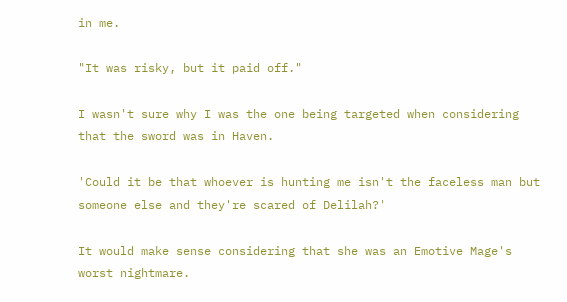in me.

"It was risky, but it paid off."

I wasn't sure why I was the one being targeted when considering that the sword was in Haven.

'Could it be that whoever is hunting me isn't the faceless man but someone else and they're scared of Delilah?'

It would make sense considering that she was an Emotive Mage's worst nightmare.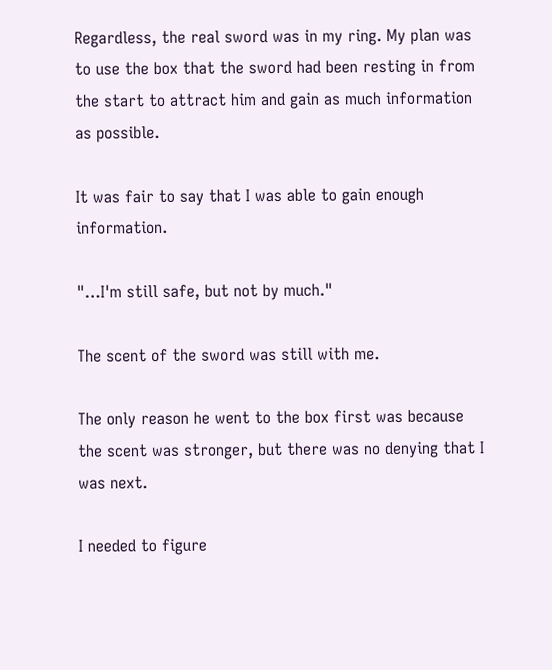Regardless, the real sword was in my ring. My plan was to use the box that the sword had been resting in from the start to attract him and gain as much information as possible.

It was fair to say that I was able to gain enough information.

"…I'm still safe, but not by much."

The scent of the sword was still with me.

The only reason he went to the box first was because the scent was stronger, but there was no denying that I was next.

I needed to figure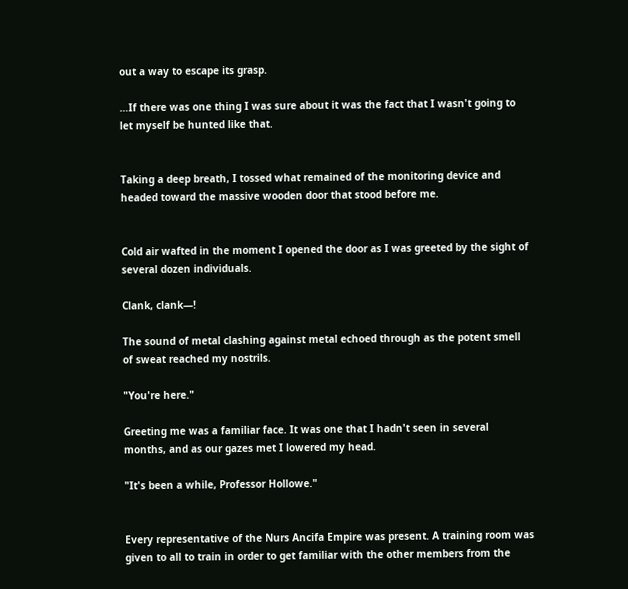out a way to escape its grasp.

…If there was one thing I was sure about it was the fact that I wasn't going to let myself be hunted like that.


Taking a deep breath, I tossed what remained of the monitoring device and headed toward the massive wooden door that stood before me.


Cold air wafted in the moment I opened the door as I was greeted by the sight of several dozen individuals.

Clank, clank—!

The sound of metal clashing against metal echoed through as the potent smell of sweat reached my nostrils.

"You're here."

Greeting me was a familiar face. It was one that I hadn't seen in several months, and as our gazes met I lowered my head.

"It's been a while, Professor Hollowe."


Every representative of the Nurs Ancifa Empire was present. A training room was given to all to train in order to get familiar with the other members from the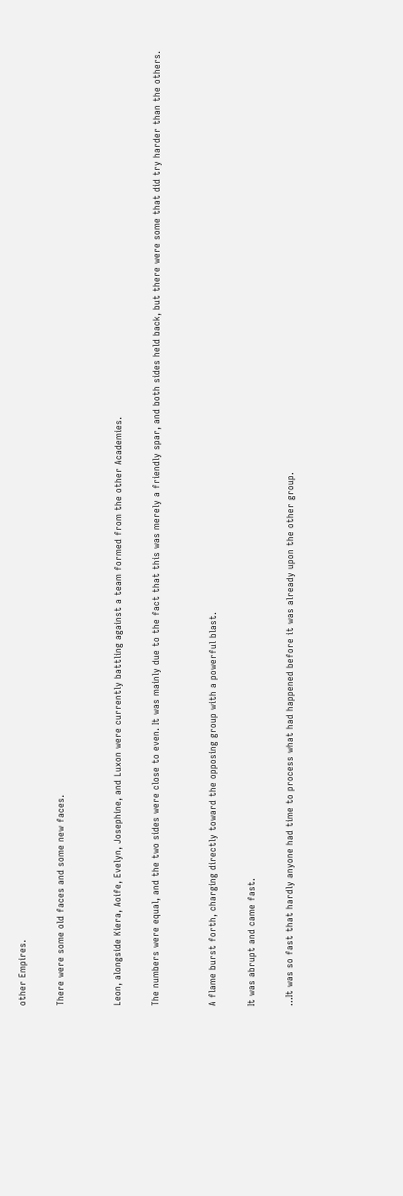other Empires.

There were some old faces and some new faces.


Leon, alongside Kiera, Aoife, Evelyn, Josephine, and Luxon were currently battling against a team formed from the other Academies.

The numbers were equal, and the two sides were close to even. It was mainly due to the fact that this was merely a friendly spar, and both sides held back, but there were some that did try harder than the others.


A flame burst forth, charging directly toward the opposing group with a powerful blast.

It was abrupt and came fast.

…It was so fast that hardly anyone had time to process what had happened before it was already upon the other group.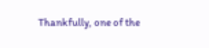Thankfully, one of the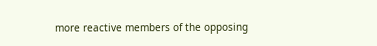more reactive members of the opposing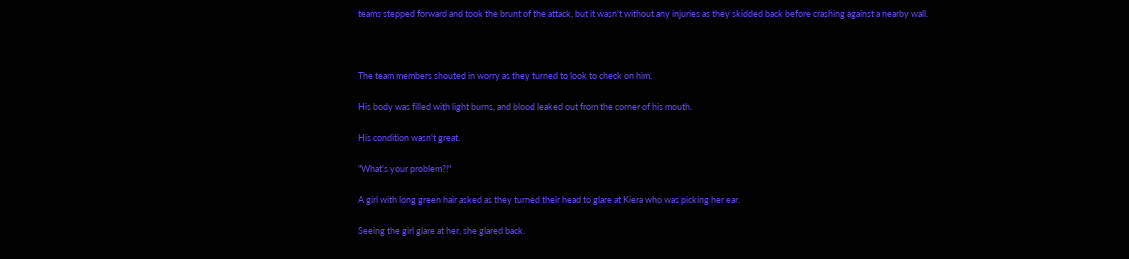teams stepped forward and took the brunt of the attack, but it wasn't without any injuries as they skidded back before crashing against a nearby wall.



The team members shouted in worry as they turned to look to check on him.

His body was filled with light burns, and blood leaked out from the corner of his mouth.

His condition wasn't great.

"What's your problem?!"

A girl with long green hair asked as they turned their head to glare at Kiera who was picking her ear.

Seeing the girl glare at her, she glared back.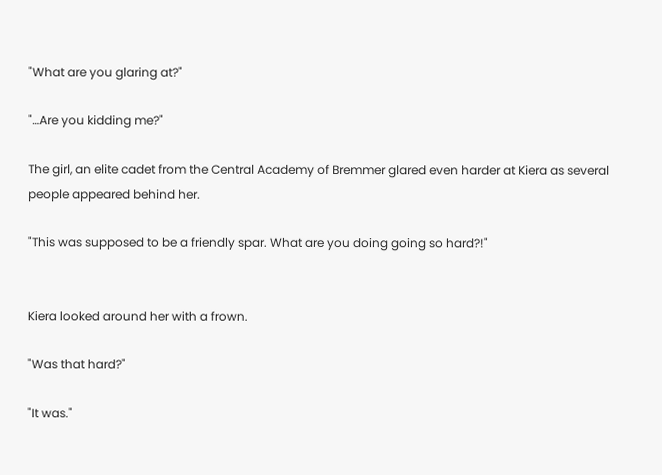"What are you glaring at?"

"…Are you kidding me?"

The girl, an elite cadet from the Central Academy of Bremmer glared even harder at Kiera as several people appeared behind her.

"This was supposed to be a friendly spar. What are you doing going so hard?!"


Kiera looked around her with a frown.

"Was that hard?"

"It was."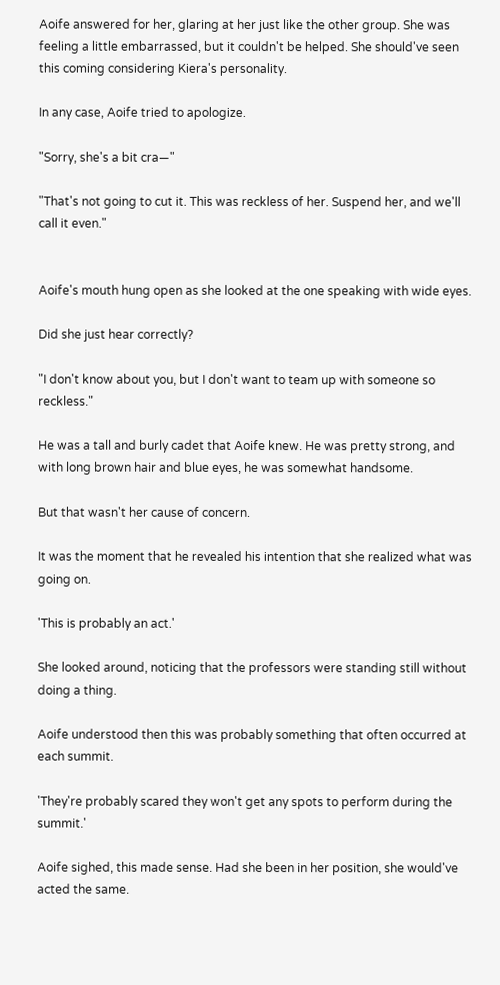Aoife answered for her, glaring at her just like the other group. She was feeling a little embarrassed, but it couldn't be helped. She should've seen this coming considering Kiera's personality.

In any case, Aoife tried to apologize.

"Sorry, she's a bit cra—"

"That's not going to cut it. This was reckless of her. Suspend her, and we'll call it even."


Aoife's mouth hung open as she looked at the one speaking with wide eyes.

Did she just hear correctly?

"I don't know about you, but I don't want to team up with someone so reckless."

He was a tall and burly cadet that Aoife knew. He was pretty strong, and with long brown hair and blue eyes, he was somewhat handsome.

But that wasn't her cause of concern.

It was the moment that he revealed his intention that she realized what was going on.

'This is probably an act.'

She looked around, noticing that the professors were standing still without doing a thing.

Aoife understood then this was probably something that often occurred at each summit.

'They're probably scared they won't get any spots to perform during the summit.'

Aoife sighed, this made sense. Had she been in her position, she would've acted the same.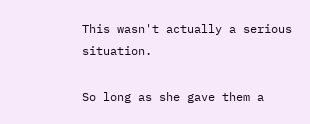This wasn't actually a serious situation.

So long as she gave them a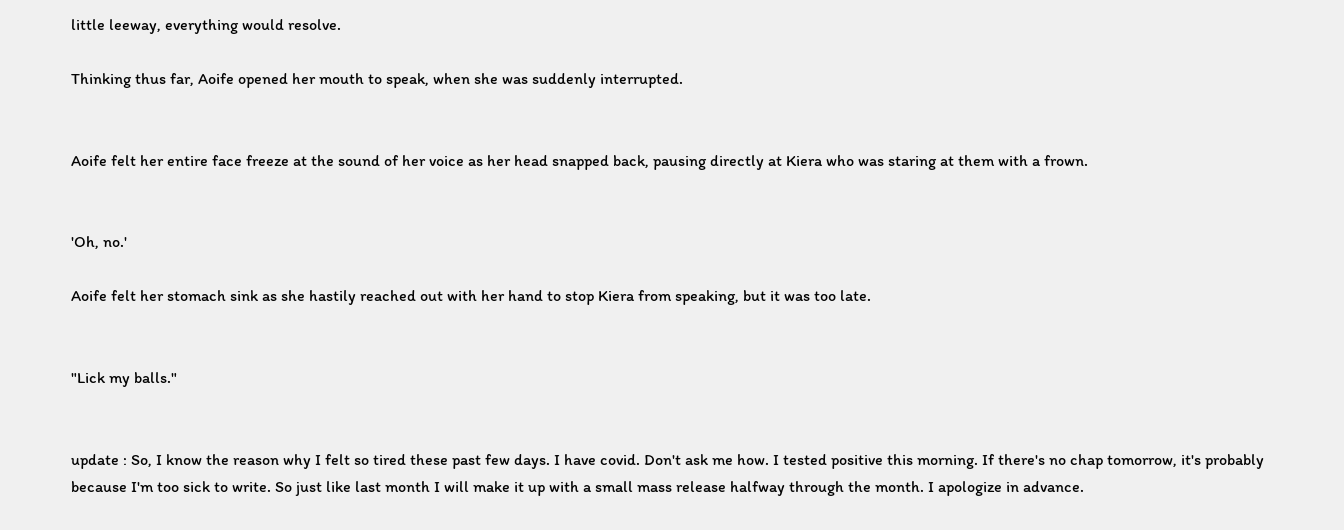little leeway, everything would resolve.

Thinking thus far, Aoife opened her mouth to speak, when she was suddenly interrupted.


Aoife felt her entire face freeze at the sound of her voice as her head snapped back, pausing directly at Kiera who was staring at them with a frown.


'Oh, no.'

Aoife felt her stomach sink as she hastily reached out with her hand to stop Kiera from speaking, but it was too late.


"Lick my balls."


update : So, I know the reason why I felt so tired these past few days. I have covid. Don't ask me how. I tested positive this morning. If there's no chap tomorrow, it's probably because I'm too sick to write. So just like last month I will make it up with a small mass release halfway through the month. I apologize in advance.